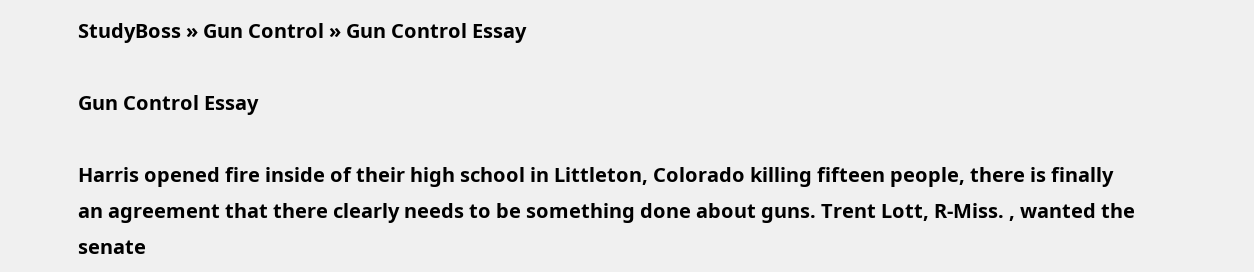StudyBoss » Gun Control » Gun Control Essay

Gun Control Essay

Harris opened fire inside of their high school in Littleton, Colorado killing fifteen people, there is finally an agreement that there clearly needs to be something done about guns. Trent Lott, R-Miss. , wanted the senate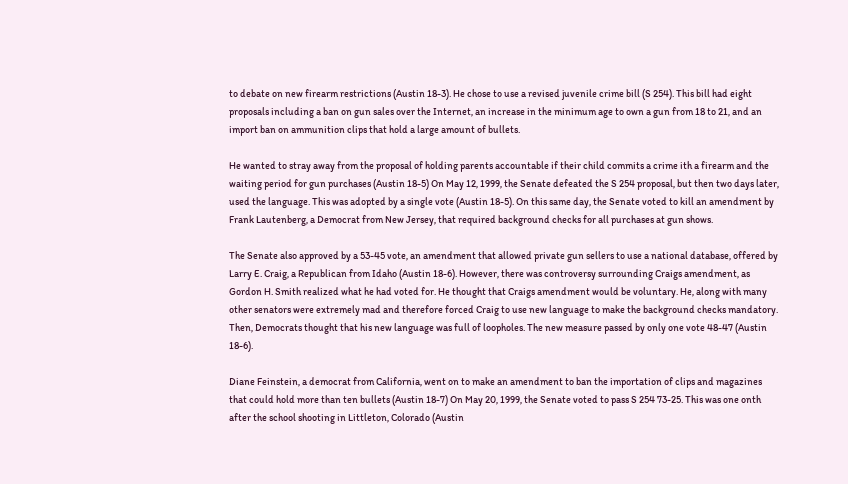to debate on new firearm restrictions (Austin 18-3). He chose to use a revised juvenile crime bill (S 254). This bill had eight proposals including a ban on gun sales over the Internet, an increase in the minimum age to own a gun from 18 to 21, and an import ban on ammunition clips that hold a large amount of bullets.

He wanted to stray away from the proposal of holding parents accountable if their child commits a crime ith a firearm and the waiting period for gun purchases (Austin 18-5) On May 12, 1999, the Senate defeated the S 254 proposal, but then two days later, used the language. This was adopted by a single vote (Austin 18-5). On this same day, the Senate voted to kill an amendment by Frank Lautenberg, a Democrat from New Jersey, that required background checks for all purchases at gun shows.

The Senate also approved by a 53-45 vote, an amendment that allowed private gun sellers to use a national database, offered by Larry E. Craig, a Republican from Idaho (Austin 18-6). However, there was controversy surrounding Craigs amendment, as Gordon H. Smith realized what he had voted for. He thought that Craigs amendment would be voluntary. He, along with many other senators were extremely mad and therefore forced Craig to use new language to make the background checks mandatory. Then, Democrats thought that his new language was full of loopholes. The new measure passed by only one vote 48-47 (Austin 18-6).

Diane Feinstein, a democrat from California, went on to make an amendment to ban the importation of clips and magazines that could hold more than ten bullets (Austin 18-7) On May 20, 1999, the Senate voted to pass S 254 73-25. This was one onth after the school shooting in Littleton, Colorado (Austin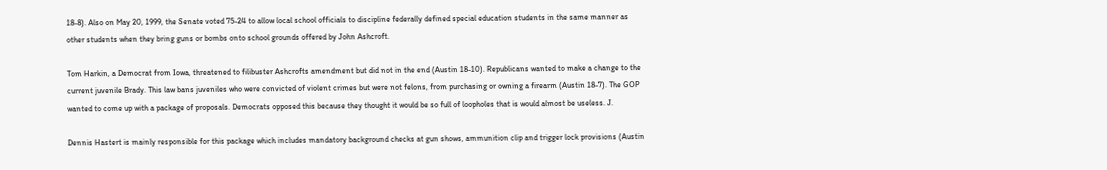18-8). Also on May 20, 1999, the Senate voted 75-24 to allow local school officials to discipline federally defined special education students in the same manner as other students when they bring guns or bombs onto school grounds offered by John Ashcroft.

Tom Harkin, a Democrat from Iowa, threatened to filibuster Ashcrofts amendment but did not in the end (Austin 18-10). Republicans wanted to make a change to the current juvenile Brady. This law bans juveniles who were convicted of violent crimes but were not felons, from purchasing or owning a firearm (Austin 18-7). The GOP wanted to come up with a package of proposals. Democrats opposed this because they thought it would be so full of loopholes that is would almost be useless. J.

Dennis Hastert is mainly responsible for this package which includes mandatory background checks at gun shows, ammunition clip and trigger lock provisions (Austin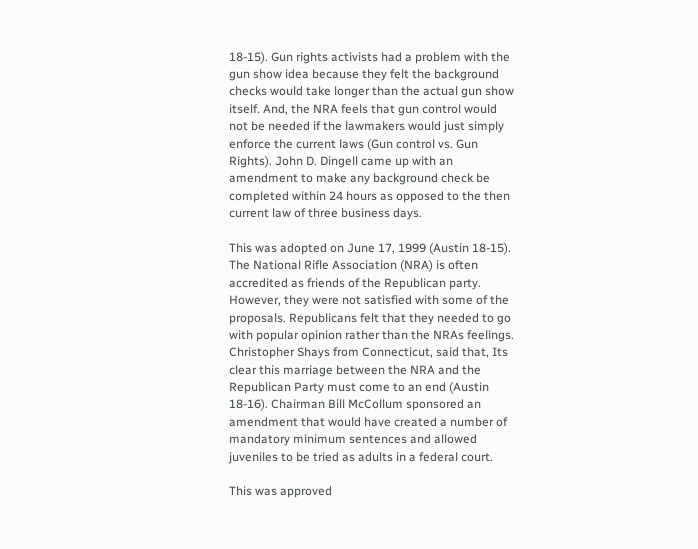18-15). Gun rights activists had a problem with the gun show idea because they felt the background checks would take longer than the actual gun show itself. And, the NRA feels that gun control would not be needed if the lawmakers would just simply enforce the current laws (Gun control vs. Gun Rights). John D. Dingell came up with an amendment to make any background check be completed within 24 hours as opposed to the then current law of three business days.

This was adopted on June 17, 1999 (Austin 18-15). The National Rifle Association (NRA) is often accredited as friends of the Republican party. However, they were not satisfied with some of the proposals. Republicans felt that they needed to go with popular opinion rather than the NRAs feelings. Christopher Shays from Connecticut, said that, Its clear this marriage between the NRA and the Republican Party must come to an end (Austin 18-16). Chairman Bill McCollum sponsored an amendment that would have created a number of mandatory minimum sentences and allowed juveniles to be tried as adults in a federal court.

This was approved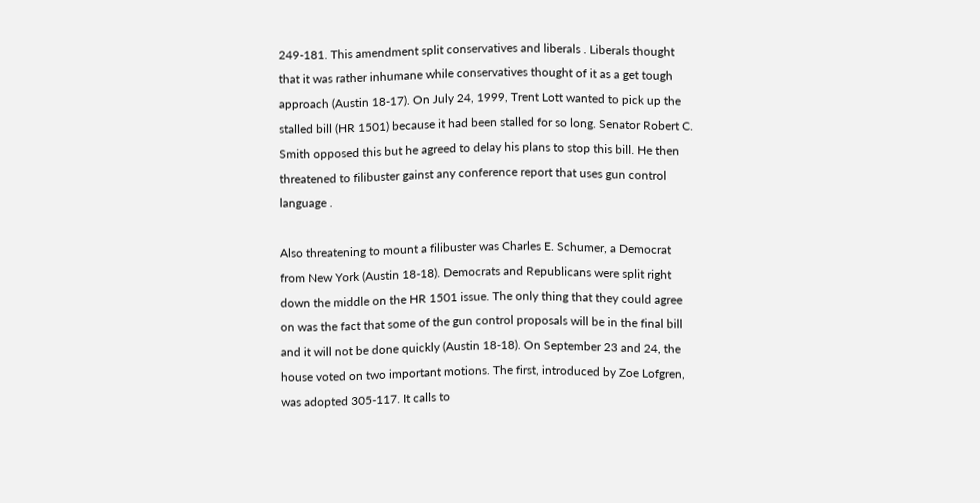249-181. This amendment split conservatives and liberals . Liberals thought that it was rather inhumane while conservatives thought of it as a get tough approach (Austin 18-17). On July 24, 1999, Trent Lott wanted to pick up the stalled bill (HR 1501) because it had been stalled for so long. Senator Robert C. Smith opposed this but he agreed to delay his plans to stop this bill. He then threatened to filibuster gainst any conference report that uses gun control language .

Also threatening to mount a filibuster was Charles E. Schumer, a Democrat from New York (Austin 18-18). Democrats and Republicans were split right down the middle on the HR 1501 issue. The only thing that they could agree on was the fact that some of the gun control proposals will be in the final bill and it will not be done quickly (Austin 18-18). On September 23 and 24, the house voted on two important motions. The first, introduced by Zoe Lofgren, was adopted 305-117. It calls to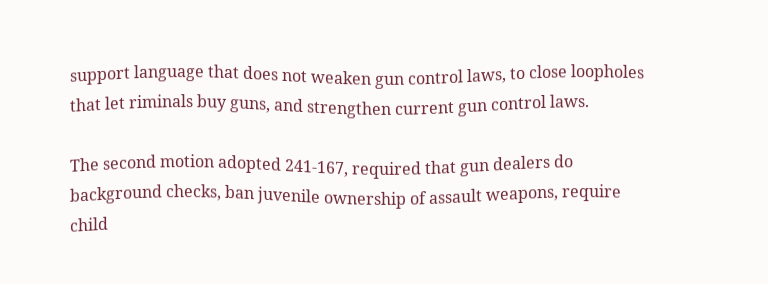support language that does not weaken gun control laws, to close loopholes that let riminals buy guns, and strengthen current gun control laws.

The second motion adopted 241-167, required that gun dealers do background checks, ban juvenile ownership of assault weapons, require child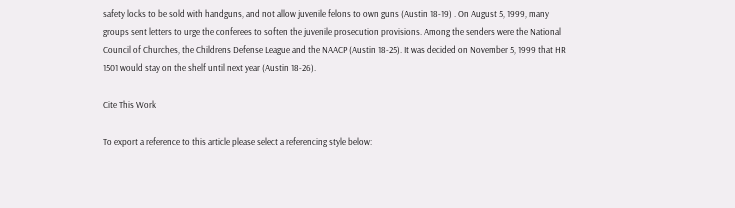safety locks to be sold with handguns, and not allow juvenile felons to own guns (Austin 18-19) . On August 5, 1999, many groups sent letters to urge the conferees to soften the juvenile prosecution provisions. Among the senders were the National Council of Churches, the Childrens Defense League and the NAACP (Austin 18-25). It was decided on November 5, 1999 that HR 1501 would stay on the shelf until next year (Austin 18-26).

Cite This Work

To export a reference to this article please select a referencing style below: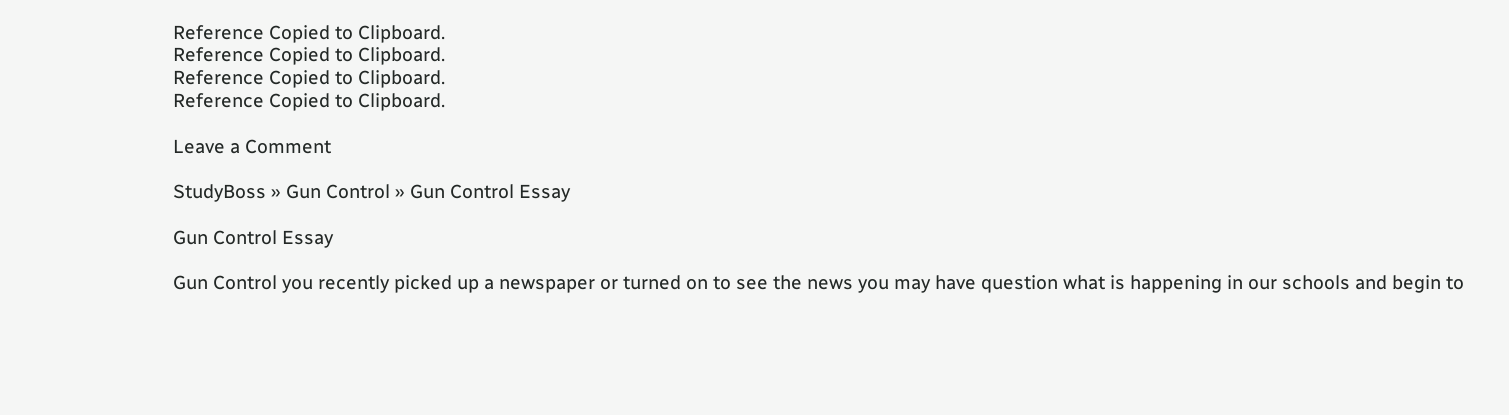Reference Copied to Clipboard.
Reference Copied to Clipboard.
Reference Copied to Clipboard.
Reference Copied to Clipboard.

Leave a Comment

StudyBoss » Gun Control » Gun Control Essay

Gun Control Essay

Gun Control you recently picked up a newspaper or turned on to see the news you may have question what is happening in our schools and begin to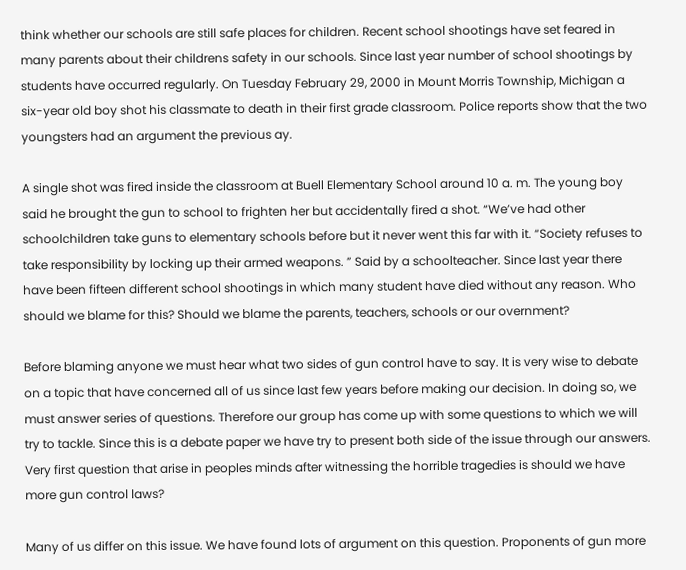think whether our schools are still safe places for children. Recent school shootings have set feared in many parents about their childrens safety in our schools. Since last year number of school shootings by students have occurred regularly. On Tuesday February 29, 2000 in Mount Morris Township, Michigan a six-year old boy shot his classmate to death in their first grade classroom. Police reports show that the two youngsters had an argument the previous ay.

A single shot was fired inside the classroom at Buell Elementary School around 10 a. m. The young boy said he brought the gun to school to frighten her but accidentally fired a shot. “We’ve had other schoolchildren take guns to elementary schools before but it never went this far with it. “Society refuses to take responsibility by locking up their armed weapons. ” Said by a schoolteacher. Since last year there have been fifteen different school shootings in which many student have died without any reason. Who should we blame for this? Should we blame the parents, teachers, schools or our overnment?

Before blaming anyone we must hear what two sides of gun control have to say. It is very wise to debate on a topic that have concerned all of us since last few years before making our decision. In doing so, we must answer series of questions. Therefore our group has come up with some questions to which we will try to tackle. Since this is a debate paper we have try to present both side of the issue through our answers. Very first question that arise in peoples minds after witnessing the horrible tragedies is should we have more gun control laws?

Many of us differ on this issue. We have found lots of argument on this question. Proponents of gun more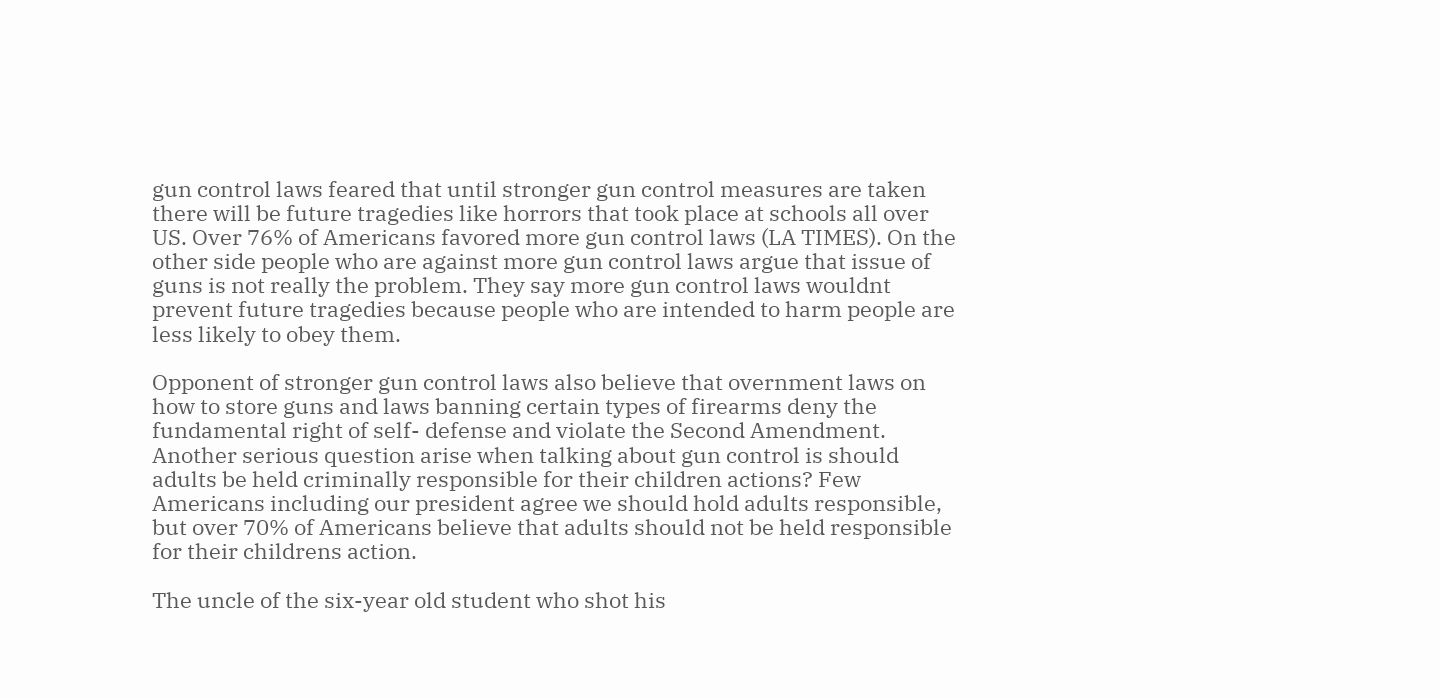gun control laws feared that until stronger gun control measures are taken there will be future tragedies like horrors that took place at schools all over US. Over 76% of Americans favored more gun control laws (LA TIMES). On the other side people who are against more gun control laws argue that issue of guns is not really the problem. They say more gun control laws wouldnt prevent future tragedies because people who are intended to harm people are less likely to obey them.

Opponent of stronger gun control laws also believe that overnment laws on how to store guns and laws banning certain types of firearms deny the fundamental right of self- defense and violate the Second Amendment. Another serious question arise when talking about gun control is should adults be held criminally responsible for their children actions? Few Americans including our president agree we should hold adults responsible, but over 70% of Americans believe that adults should not be held responsible for their childrens action.

The uncle of the six-year old student who shot his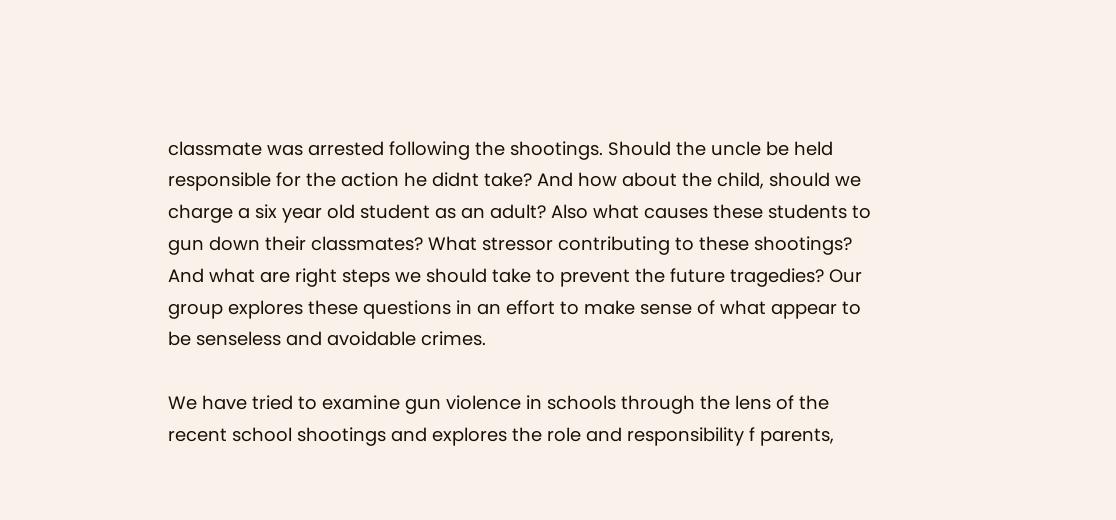classmate was arrested following the shootings. Should the uncle be held responsible for the action he didnt take? And how about the child, should we charge a six year old student as an adult? Also what causes these students to gun down their classmates? What stressor contributing to these shootings? And what are right steps we should take to prevent the future tragedies? Our group explores these questions in an effort to make sense of what appear to be senseless and avoidable crimes.

We have tried to examine gun violence in schools through the lens of the recent school shootings and explores the role and responsibility f parents,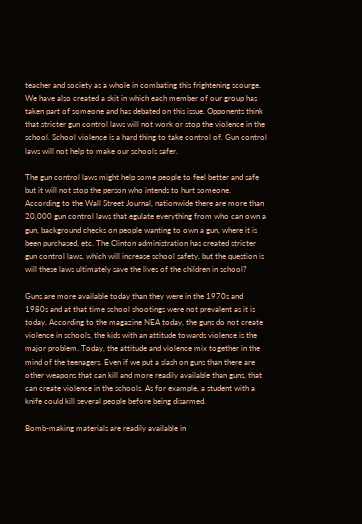teacher and society as a whole in combating this frightening scourge. We have also created a skit in which each member of our group has taken part of someone and has debated on this issue. Opponents think that stricter gun control laws will not work or stop the violence in the school. School violence is a hard thing to take control of. Gun control laws will not help to make our schools safer.

The gun control laws might help some people to feel better and safe but it will not stop the person who intends to hurt someone. According to the Wall Street Journal, nationwide there are more than 20,000 gun control laws that egulate everything from who can own a gun, background checks on people wanting to own a gun, where it is been purchased, etc. The Clinton administration has created stricter gun control laws, which will increase school safety, but the question is will these laws ultimately save the lives of the children in school?

Guns are more available today than they were in the 1970s and 1980s and at that time school shootings were not prevalent as it is today. According to the magazine NEA today, the guns do not create violence in schools, the kids with an attitude towards violence is the major problem. Today, the attitude and violence mix together in the mind of the teenagers. Even if we put a slash on guns than there are other weapons that can kill and more readily available than guns, that can create violence in the schools. As for example, a student with a knife could kill several people before being disarmed.

Bomb-making materials are readily available in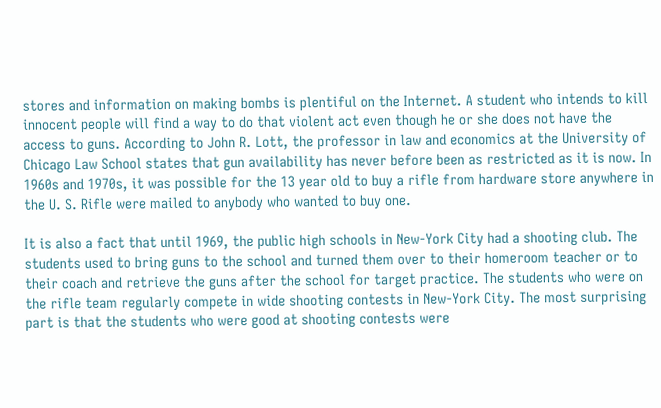stores and information on making bombs is plentiful on the Internet. A student who intends to kill innocent people will find a way to do that violent act even though he or she does not have the access to guns. According to John R. Lott, the professor in law and economics at the University of Chicago Law School states that gun availability has never before been as restricted as it is now. In 1960s and 1970s, it was possible for the 13 year old to buy a rifle from hardware store anywhere in the U. S. Rifle were mailed to anybody who wanted to buy one.

It is also a fact that until 1969, the public high schools in New-York City had a shooting club. The students used to bring guns to the school and turned them over to their homeroom teacher or to their coach and retrieve the guns after the school for target practice. The students who were on the rifle team regularly compete in wide shooting contests in New-York City. The most surprising part is that the students who were good at shooting contests were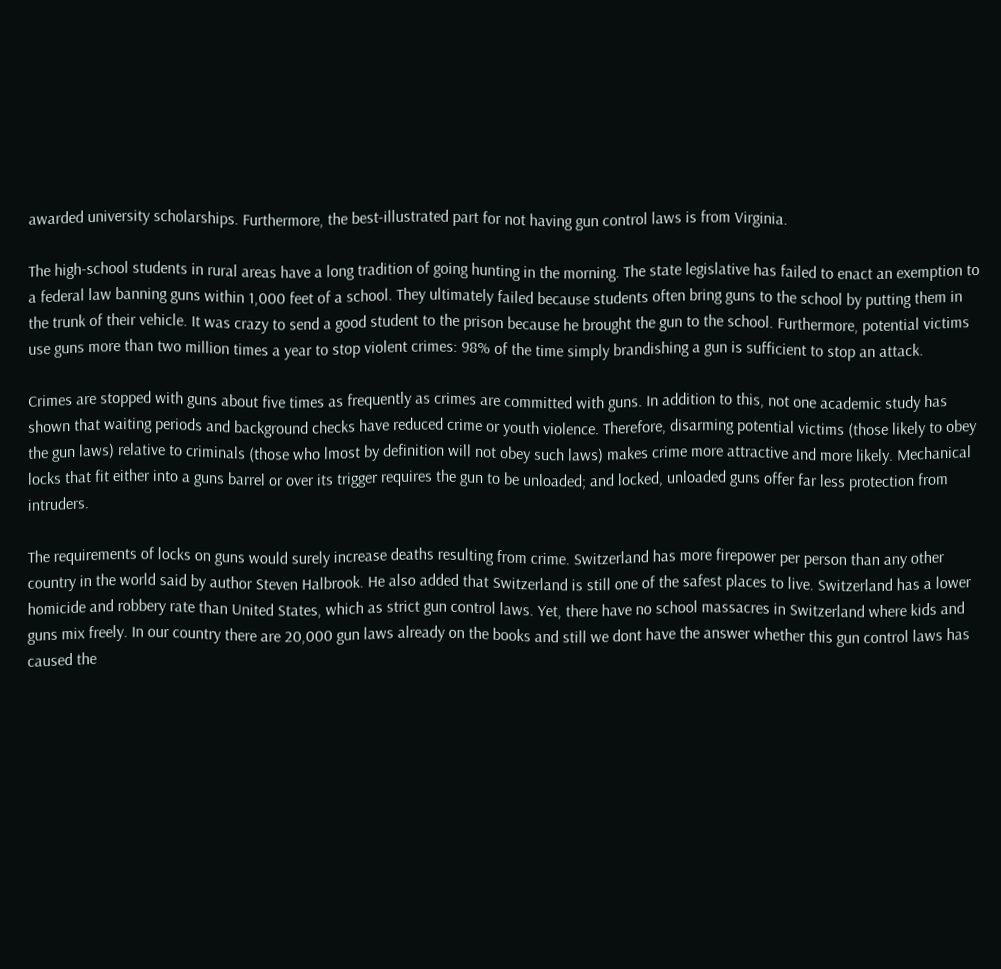awarded university scholarships. Furthermore, the best-illustrated part for not having gun control laws is from Virginia.

The high-school students in rural areas have a long tradition of going hunting in the morning. The state legislative has failed to enact an exemption to a federal law banning guns within 1,000 feet of a school. They ultimately failed because students often bring guns to the school by putting them in the trunk of their vehicle. It was crazy to send a good student to the prison because he brought the gun to the school. Furthermore, potential victims use guns more than two million times a year to stop violent crimes: 98% of the time simply brandishing a gun is sufficient to stop an attack.

Crimes are stopped with guns about five times as frequently as crimes are committed with guns. In addition to this, not one academic study has shown that waiting periods and background checks have reduced crime or youth violence. Therefore, disarming potential victims (those likely to obey the gun laws) relative to criminals (those who lmost by definition will not obey such laws) makes crime more attractive and more likely. Mechanical locks that fit either into a guns barrel or over its trigger requires the gun to be unloaded; and locked, unloaded guns offer far less protection from intruders.

The requirements of locks on guns would surely increase deaths resulting from crime. Switzerland has more firepower per person than any other country in the world said by author Steven Halbrook. He also added that Switzerland is still one of the safest places to live. Switzerland has a lower homicide and robbery rate than United States, which as strict gun control laws. Yet, there have no school massacres in Switzerland where kids and guns mix freely. In our country there are 20,000 gun laws already on the books and still we dont have the answer whether this gun control laws has caused the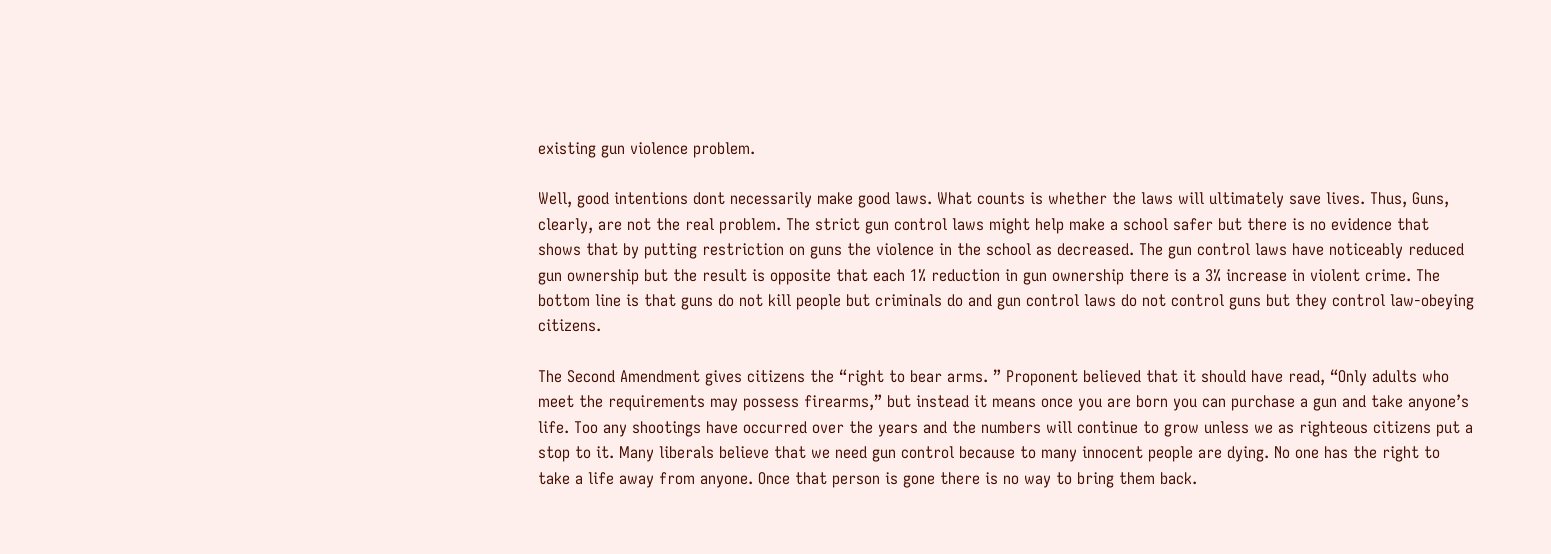existing gun violence problem.

Well, good intentions dont necessarily make good laws. What counts is whether the laws will ultimately save lives. Thus, Guns, clearly, are not the real problem. The strict gun control laws might help make a school safer but there is no evidence that shows that by putting restriction on guns the violence in the school as decreased. The gun control laws have noticeably reduced gun ownership but the result is opposite that each 1% reduction in gun ownership there is a 3% increase in violent crime. The bottom line is that guns do not kill people but criminals do and gun control laws do not control guns but they control law-obeying citizens.

The Second Amendment gives citizens the “right to bear arms. ” Proponent believed that it should have read, “Only adults who meet the requirements may possess firearms,” but instead it means once you are born you can purchase a gun and take anyone’s life. Too any shootings have occurred over the years and the numbers will continue to grow unless we as righteous citizens put a stop to it. Many liberals believe that we need gun control because to many innocent people are dying. No one has the right to take a life away from anyone. Once that person is gone there is no way to bring them back.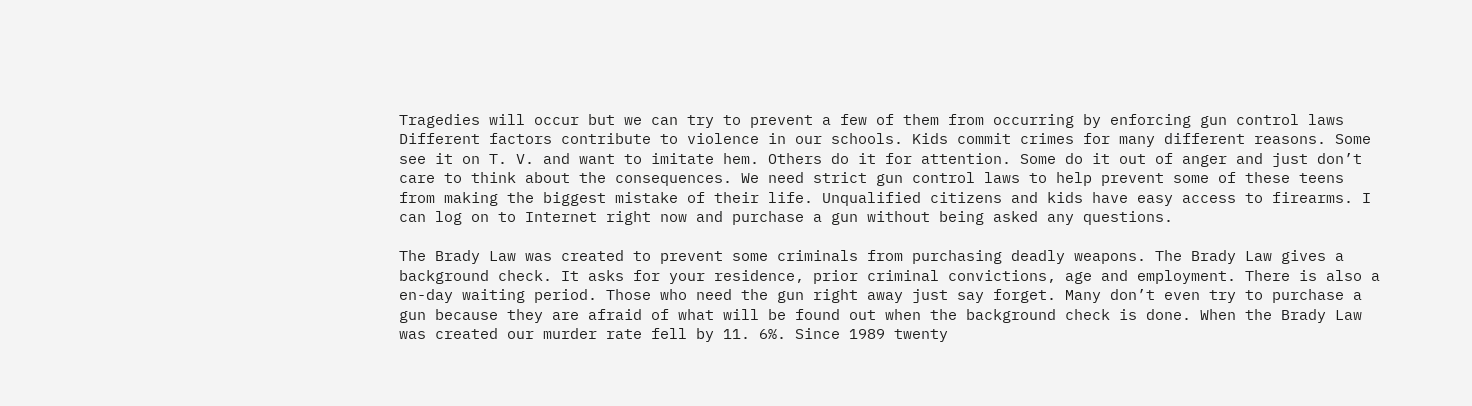Tragedies will occur but we can try to prevent a few of them from occurring by enforcing gun control laws Different factors contribute to violence in our schools. Kids commit crimes for many different reasons. Some see it on T. V. and want to imitate hem. Others do it for attention. Some do it out of anger and just don’t care to think about the consequences. We need strict gun control laws to help prevent some of these teens from making the biggest mistake of their life. Unqualified citizens and kids have easy access to firearms. I can log on to Internet right now and purchase a gun without being asked any questions.

The Brady Law was created to prevent some criminals from purchasing deadly weapons. The Brady Law gives a background check. It asks for your residence, prior criminal convictions, age and employment. There is also a en-day waiting period. Those who need the gun right away just say forget. Many don’t even try to purchase a gun because they are afraid of what will be found out when the background check is done. When the Brady Law was created our murder rate fell by 11. 6%. Since 1989 twenty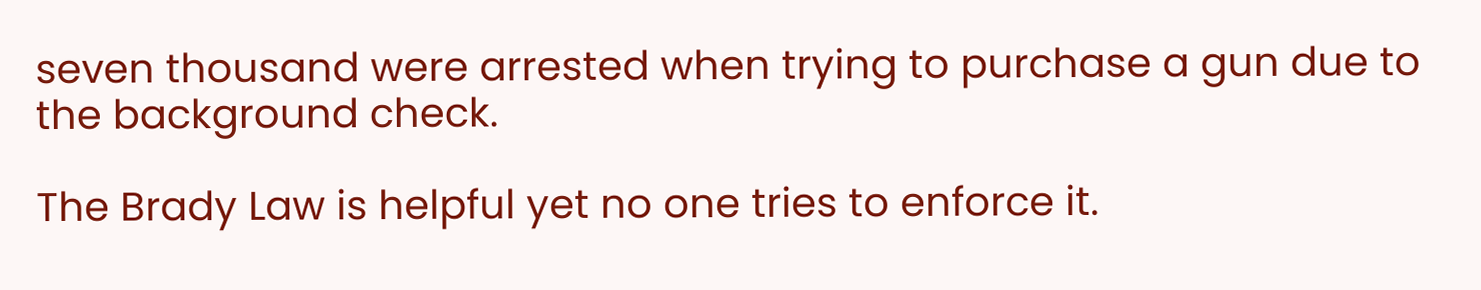seven thousand were arrested when trying to purchase a gun due to the background check.

The Brady Law is helpful yet no one tries to enforce it.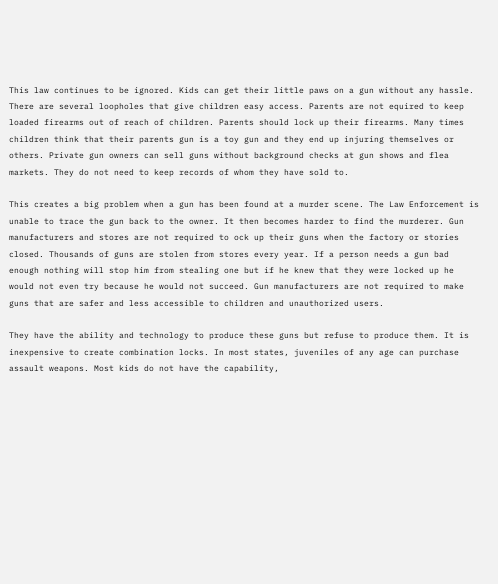This law continues to be ignored. Kids can get their little paws on a gun without any hassle. There are several loopholes that give children easy access. Parents are not equired to keep loaded firearms out of reach of children. Parents should lock up their firearms. Many times children think that their parents gun is a toy gun and they end up injuring themselves or others. Private gun owners can sell guns without background checks at gun shows and flea markets. They do not need to keep records of whom they have sold to.

This creates a big problem when a gun has been found at a murder scene. The Law Enforcement is unable to trace the gun back to the owner. It then becomes harder to find the murderer. Gun manufacturers and stores are not required to ock up their guns when the factory or stories closed. Thousands of guns are stolen from stores every year. If a person needs a gun bad enough nothing will stop him from stealing one but if he knew that they were locked up he would not even try because he would not succeed. Gun manufacturers are not required to make guns that are safer and less accessible to children and unauthorized users.

They have the ability and technology to produce these guns but refuse to produce them. It is inexpensive to create combination locks. In most states, juveniles of any age can purchase assault weapons. Most kids do not have the capability,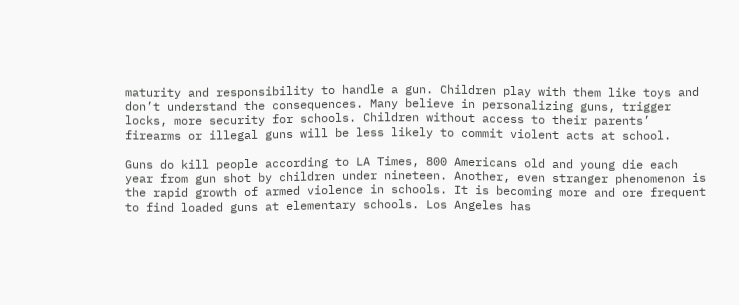maturity and responsibility to handle a gun. Children play with them like toys and don’t understand the consequences. Many believe in personalizing guns, trigger locks, more security for schools. Children without access to their parents’ firearms or illegal guns will be less likely to commit violent acts at school.

Guns do kill people according to LA Times, 800 Americans old and young die each year from gun shot by children under nineteen. Another, even stranger phenomenon is the rapid growth of armed violence in schools. It is becoming more and ore frequent to find loaded guns at elementary schools. Los Angeles has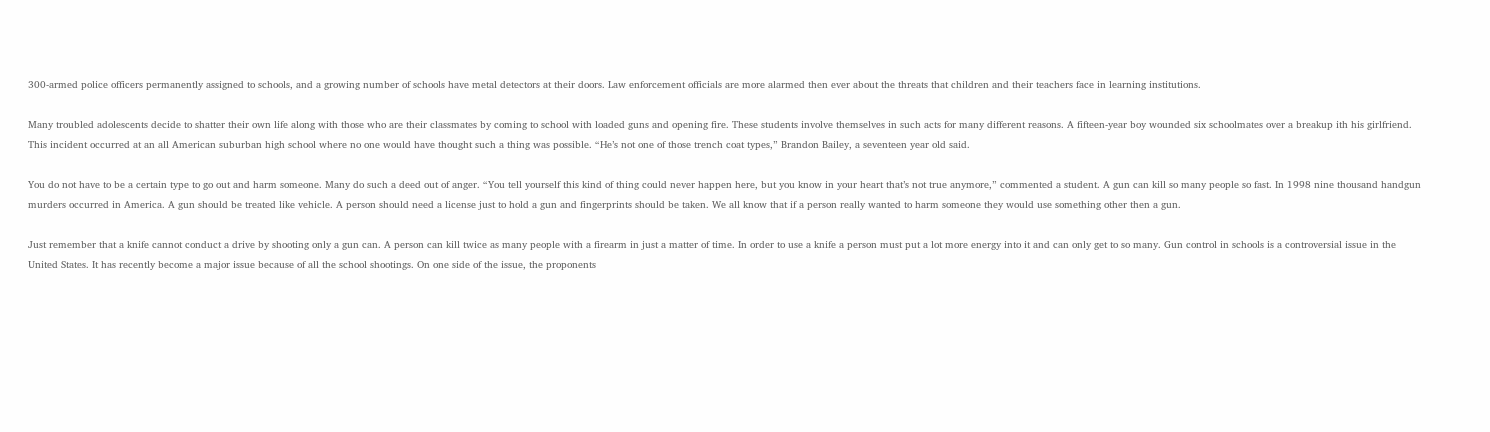300-armed police officers permanently assigned to schools, and a growing number of schools have metal detectors at their doors. Law enforcement officials are more alarmed then ever about the threats that children and their teachers face in learning institutions.

Many troubled adolescents decide to shatter their own life along with those who are their classmates by coming to school with loaded guns and opening fire. These students involve themselves in such acts for many different reasons. A fifteen-year boy wounded six schoolmates over a breakup ith his girlfriend. This incident occurred at an all American suburban high school where no one would have thought such a thing was possible. “He’s not one of those trench coat types,” Brandon Bailey, a seventeen year old said.

You do not have to be a certain type to go out and harm someone. Many do such a deed out of anger. “You tell yourself this kind of thing could never happen here, but you know in your heart that’s not true anymore,” commented a student. A gun can kill so many people so fast. In 1998 nine thousand handgun murders occurred in America. A gun should be treated like vehicle. A person should need a license just to hold a gun and fingerprints should be taken. We all know that if a person really wanted to harm someone they would use something other then a gun.

Just remember that a knife cannot conduct a drive by shooting only a gun can. A person can kill twice as many people with a firearm in just a matter of time. In order to use a knife a person must put a lot more energy into it and can only get to so many. Gun control in schools is a controversial issue in the United States. It has recently become a major issue because of all the school shootings. On one side of the issue, the proponents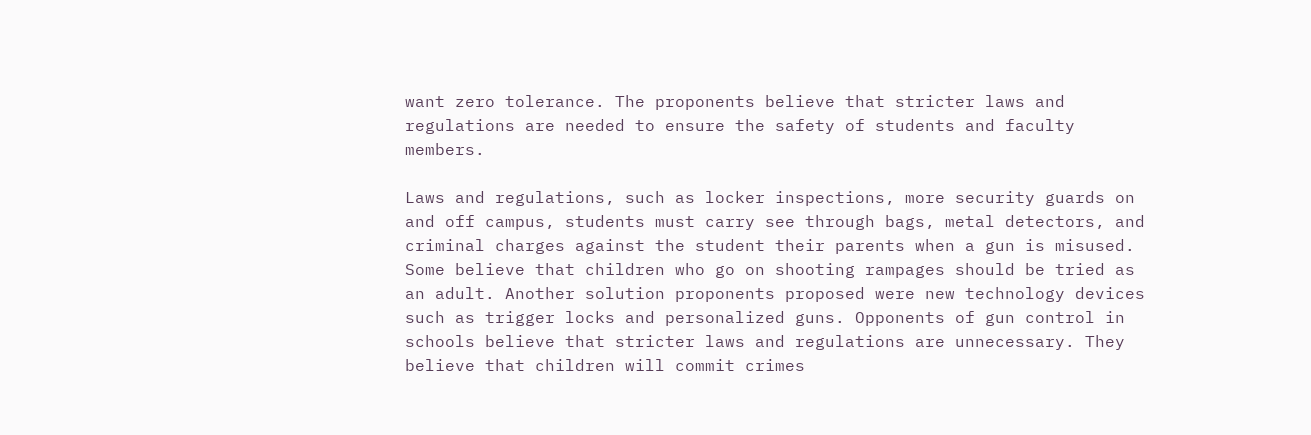want zero tolerance. The proponents believe that stricter laws and regulations are needed to ensure the safety of students and faculty members.

Laws and regulations, such as locker inspections, more security guards on and off campus, students must carry see through bags, metal detectors, and criminal charges against the student their parents when a gun is misused. Some believe that children who go on shooting rampages should be tried as an adult. Another solution proponents proposed were new technology devices such as trigger locks and personalized guns. Opponents of gun control in schools believe that stricter laws and regulations are unnecessary. They believe that children will commit crimes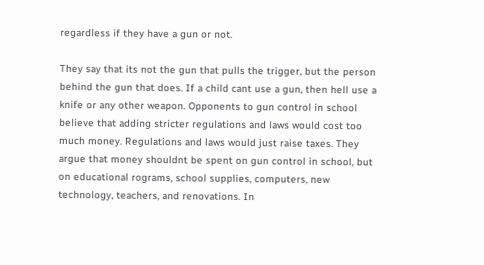regardless if they have a gun or not.

They say that its not the gun that pulls the trigger, but the person behind the gun that does. If a child cant use a gun, then hell use a knife or any other weapon. Opponents to gun control in school believe that adding stricter regulations and laws would cost too much money. Regulations and laws would just raise taxes. They argue that money shouldnt be spent on gun control in school, but on educational rograms, school supplies, computers, new technology, teachers, and renovations. In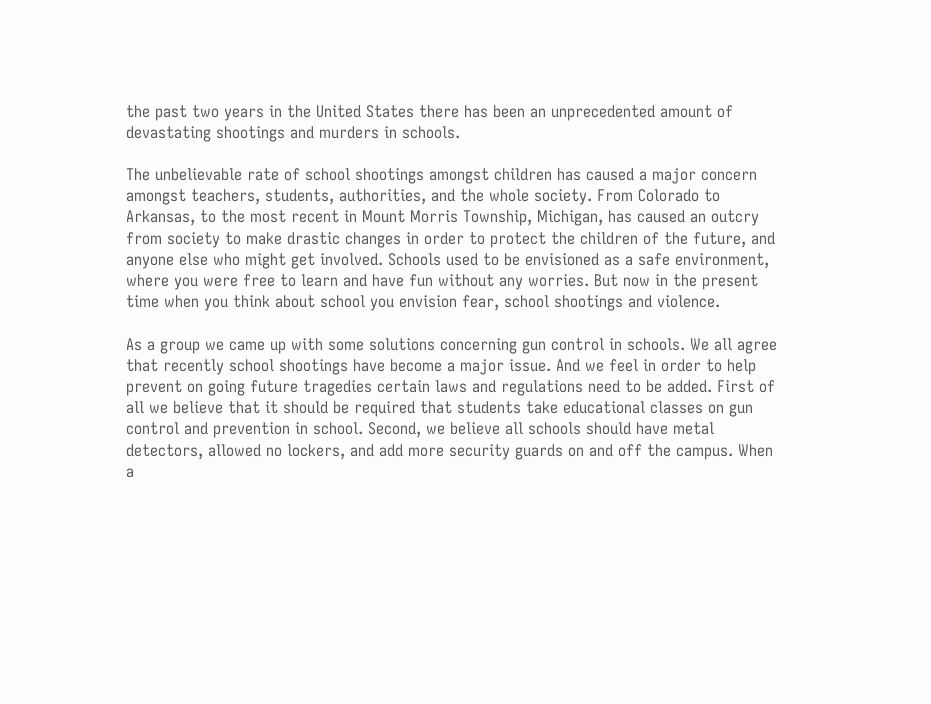the past two years in the United States there has been an unprecedented amount of devastating shootings and murders in schools.

The unbelievable rate of school shootings amongst children has caused a major concern amongst teachers, students, authorities, and the whole society. From Colorado to Arkansas, to the most recent in Mount Morris Township, Michigan, has caused an outcry from society to make drastic changes in order to protect the children of the future, and anyone else who might get involved. Schools used to be envisioned as a safe environment, where you were free to learn and have fun without any worries. But now in the present time when you think about school you envision fear, school shootings and violence.

As a group we came up with some solutions concerning gun control in schools. We all agree that recently school shootings have become a major issue. And we feel in order to help prevent on going future tragedies certain laws and regulations need to be added. First of all we believe that it should be required that students take educational classes on gun control and prevention in school. Second, we believe all schools should have metal detectors, allowed no lockers, and add more security guards on and off the campus. When a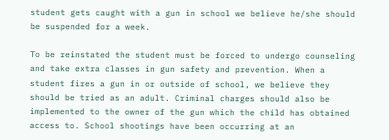student gets caught with a gun in school we believe he/she should be suspended for a week.

To be reinstated the student must be forced to undergo counseling and take extra classes in gun safety and prevention. When a student fires a gun in or outside of school, we believe they should be tried as an adult. Criminal charges should also be implemented to the owner of the gun which the child has obtained access to. School shootings have been occurring at an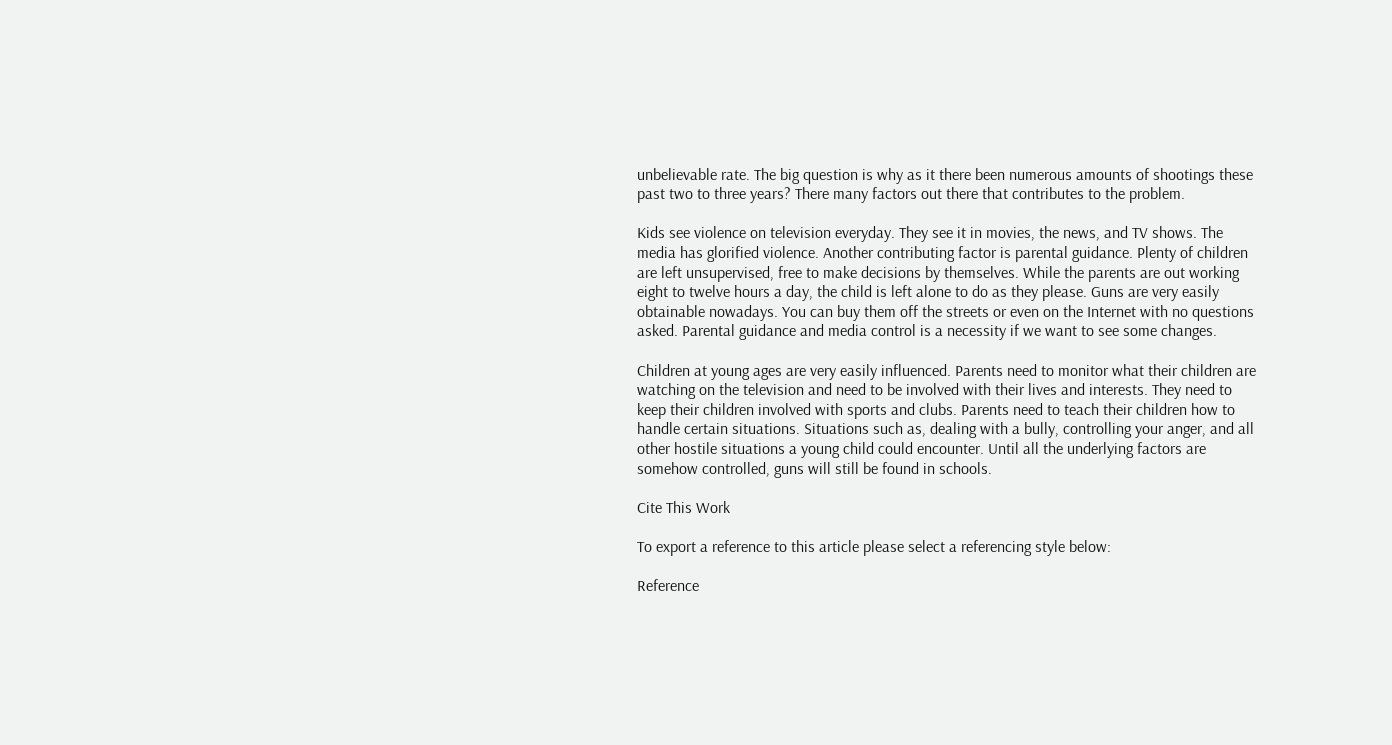unbelievable rate. The big question is why as it there been numerous amounts of shootings these past two to three years? There many factors out there that contributes to the problem.

Kids see violence on television everyday. They see it in movies, the news, and TV shows. The media has glorified violence. Another contributing factor is parental guidance. Plenty of children are left unsupervised, free to make decisions by themselves. While the parents are out working eight to twelve hours a day, the child is left alone to do as they please. Guns are very easily obtainable nowadays. You can buy them off the streets or even on the Internet with no questions asked. Parental guidance and media control is a necessity if we want to see some changes.

Children at young ages are very easily influenced. Parents need to monitor what their children are watching on the television and need to be involved with their lives and interests. They need to keep their children involved with sports and clubs. Parents need to teach their children how to handle certain situations. Situations such as, dealing with a bully, controlling your anger, and all other hostile situations a young child could encounter. Until all the underlying factors are somehow controlled, guns will still be found in schools.

Cite This Work

To export a reference to this article please select a referencing style below:

Reference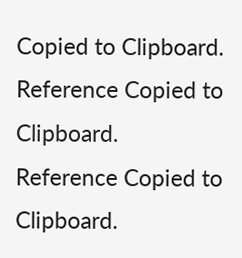Copied to Clipboard.
Reference Copied to Clipboard.
Reference Copied to Clipboard.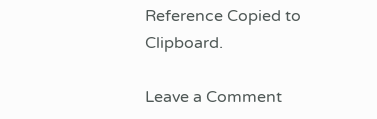Reference Copied to Clipboard.

Leave a Comment